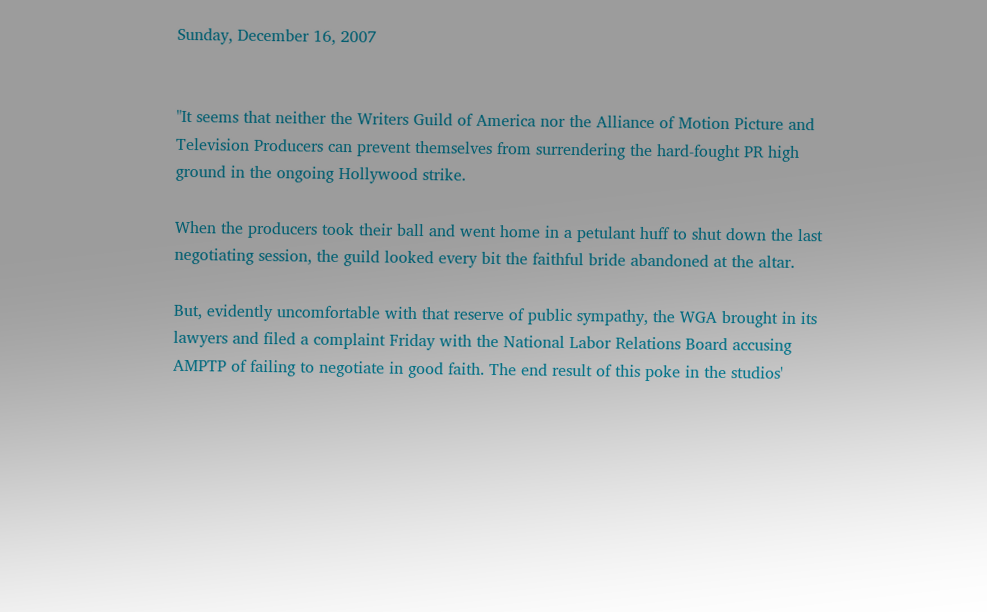Sunday, December 16, 2007


"It seems that neither the Writers Guild of America nor the Alliance of Motion Picture and Television Producers can prevent themselves from surrendering the hard-fought PR high ground in the ongoing Hollywood strike.

When the producers took their ball and went home in a petulant huff to shut down the last negotiating session, the guild looked every bit the faithful bride abandoned at the altar.

But, evidently uncomfortable with that reserve of public sympathy, the WGA brought in its lawyers and filed a complaint Friday with the National Labor Relations Board accusing AMPTP of failing to negotiate in good faith. The end result of this poke in the studios'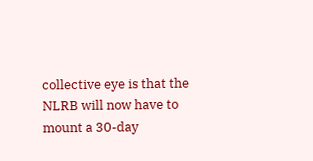collective eye is that the NLRB will now have to mount a 30-day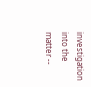investigation into the matter --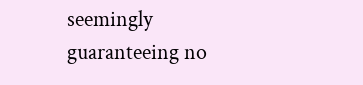seemingly guaranteeing no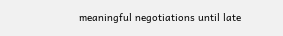meaningful negotiations until late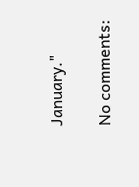January."

No comments: